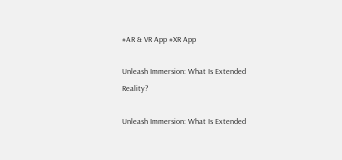#AR & VR App #XR App

Unleash Immersion: What Is Extended Reality?

Unleash Immersion: What Is Extended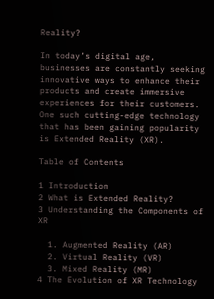Reality?

In today’s digital age, businesses are constantly seeking innovative ways to enhance their products and create immersive experiences for their customers. One such cutting-edge technology that has been gaining popularity is Extended Reality (XR).

Table of Contents

1 Introduction
2 What is Extended Reality?
3 Understanding the Components of XR

  1. Augmented Reality (AR)
  2. Virtual Reality (VR)
  3. Mixed Reality (MR)
4 The Evolution of XR Technology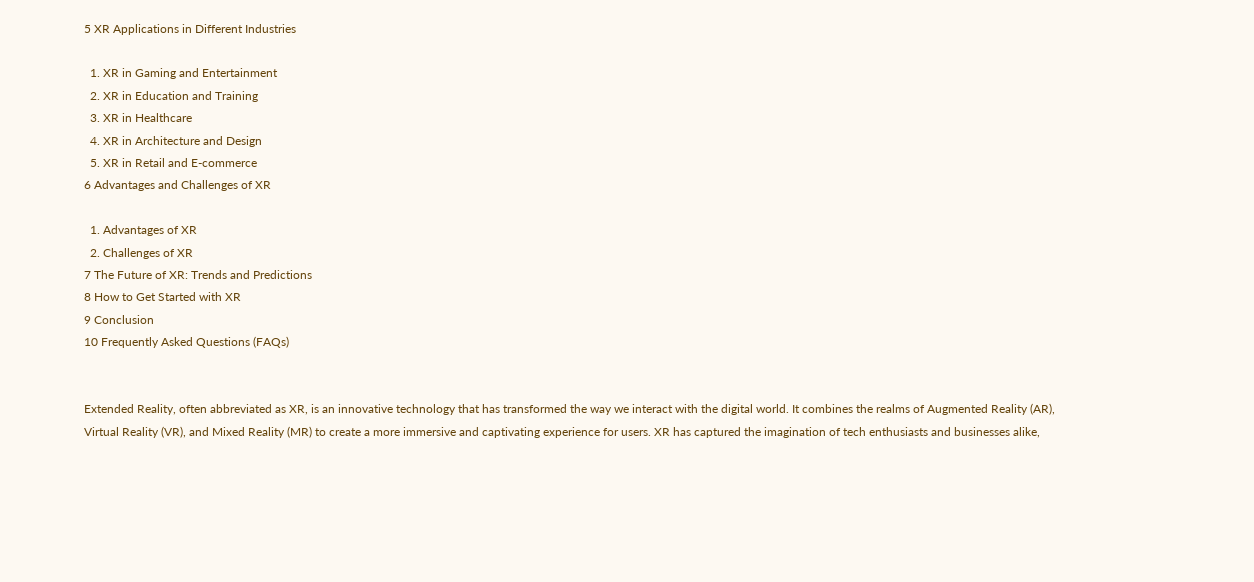5 XR Applications in Different Industries

  1. XR in Gaming and Entertainment
  2. XR in Education and Training
  3. XR in Healthcare
  4. XR in Architecture and Design
  5. XR in Retail and E-commerce
6 Advantages and Challenges of XR

  1. Advantages of XR
  2. Challenges of XR
7 The Future of XR: Trends and Predictions
8 How to Get Started with XR
9 Conclusion
10 Frequently Asked Questions (FAQs)


Extended Reality, often abbreviated as XR, is an innovative technology that has transformed the way we interact with the digital world. It combines the realms of Augmented Reality (AR), Virtual Reality (VR), and Mixed Reality (MR) to create a more immersive and captivating experience for users. XR has captured the imagination of tech enthusiasts and businesses alike,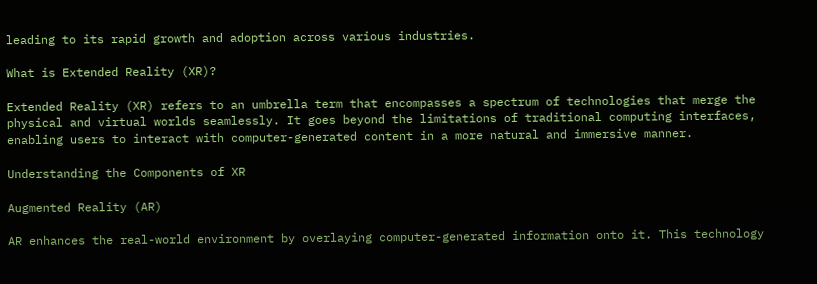leading to its rapid growth and adoption across various industries.

What is Extended Reality (XR)?

Extended Reality (XR) refers to an umbrella term that encompasses a spectrum of technologies that merge the physical and virtual worlds seamlessly. It goes beyond the limitations of traditional computing interfaces, enabling users to interact with computer-generated content in a more natural and immersive manner.

Understanding the Components of XR

Augmented Reality (AR)

AR enhances the real-world environment by overlaying computer-generated information onto it. This technology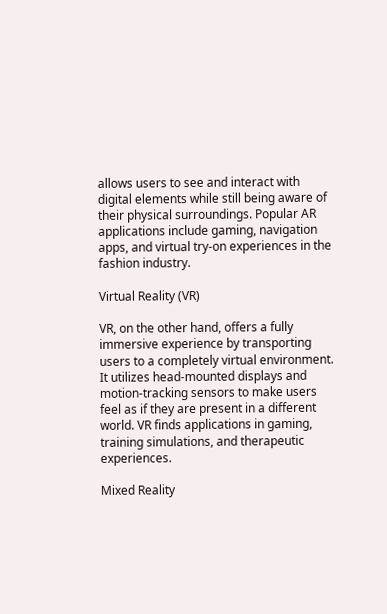allows users to see and interact with digital elements while still being aware of their physical surroundings. Popular AR applications include gaming, navigation apps, and virtual try-on experiences in the fashion industry.

Virtual Reality (VR)

VR, on the other hand, offers a fully immersive experience by transporting users to a completely virtual environment. It utilizes head-mounted displays and motion-tracking sensors to make users feel as if they are present in a different world. VR finds applications in gaming, training simulations, and therapeutic experiences.

Mixed Reality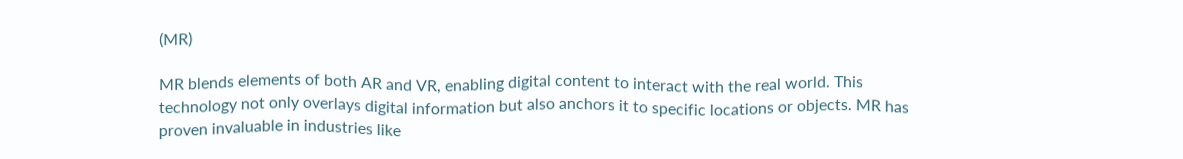(MR)

MR blends elements of both AR and VR, enabling digital content to interact with the real world. This technology not only overlays digital information but also anchors it to specific locations or objects. MR has proven invaluable in industries like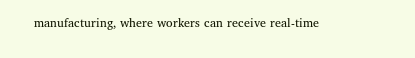manufacturing, where workers can receive real-time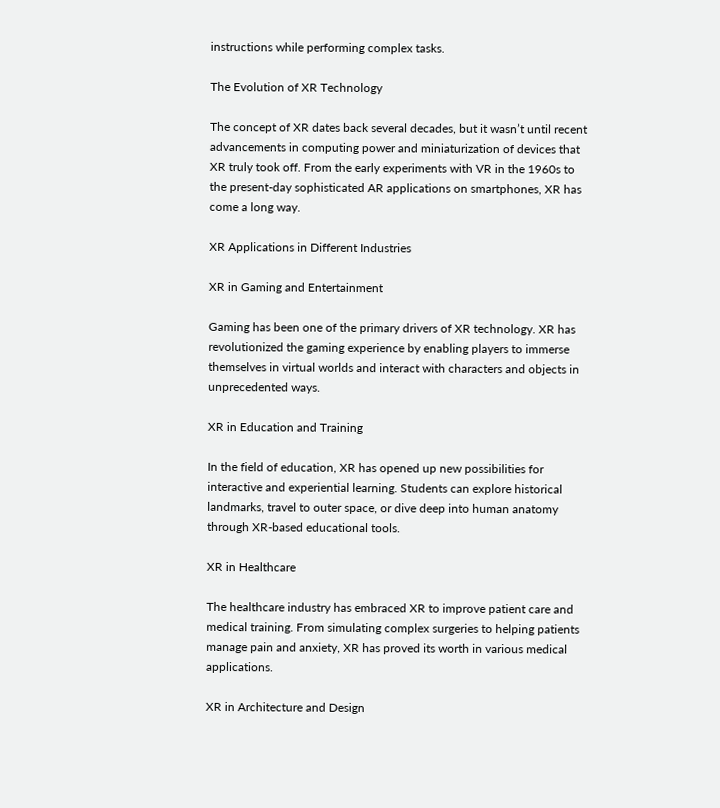instructions while performing complex tasks.

The Evolution of XR Technology

The concept of XR dates back several decades, but it wasn’t until recent advancements in computing power and miniaturization of devices that XR truly took off. From the early experiments with VR in the 1960s to the present-day sophisticated AR applications on smartphones, XR has come a long way.

XR Applications in Different Industries

XR in Gaming and Entertainment

Gaming has been one of the primary drivers of XR technology. XR has revolutionized the gaming experience by enabling players to immerse themselves in virtual worlds and interact with characters and objects in unprecedented ways.

XR in Education and Training

In the field of education, XR has opened up new possibilities for interactive and experiential learning. Students can explore historical landmarks, travel to outer space, or dive deep into human anatomy through XR-based educational tools.

XR in Healthcare

The healthcare industry has embraced XR to improve patient care and medical training. From simulating complex surgeries to helping patients manage pain and anxiety, XR has proved its worth in various medical applications.

XR in Architecture and Design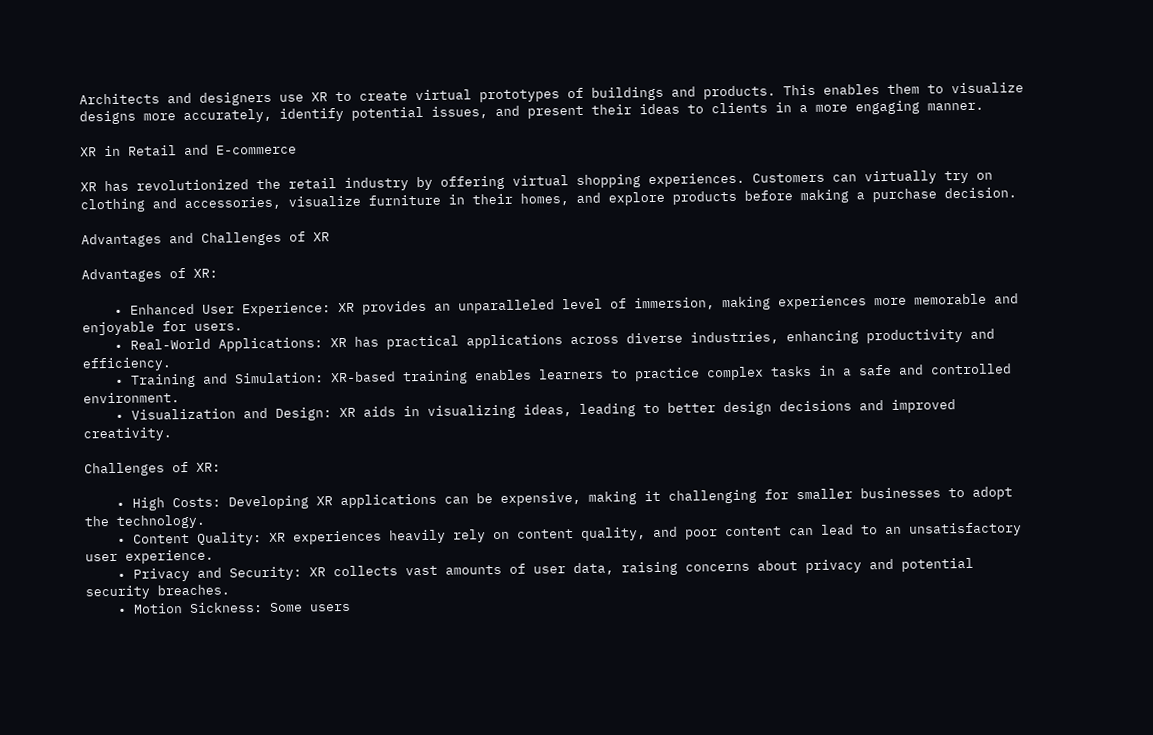Architects and designers use XR to create virtual prototypes of buildings and products. This enables them to visualize designs more accurately, identify potential issues, and present their ideas to clients in a more engaging manner.

XR in Retail and E-commerce

XR has revolutionized the retail industry by offering virtual shopping experiences. Customers can virtually try on clothing and accessories, visualize furniture in their homes, and explore products before making a purchase decision.

Advantages and Challenges of XR

Advantages of XR:

    • Enhanced User Experience: XR provides an unparalleled level of immersion, making experiences more memorable and enjoyable for users.
    • Real-World Applications: XR has practical applications across diverse industries, enhancing productivity and efficiency.
    • Training and Simulation: XR-based training enables learners to practice complex tasks in a safe and controlled environment.
    • Visualization and Design: XR aids in visualizing ideas, leading to better design decisions and improved creativity.

Challenges of XR:

    • High Costs: Developing XR applications can be expensive, making it challenging for smaller businesses to adopt the technology.
    • Content Quality: XR experiences heavily rely on content quality, and poor content can lead to an unsatisfactory user experience.
    • Privacy and Security: XR collects vast amounts of user data, raising concerns about privacy and potential security breaches.
    • Motion Sickness: Some users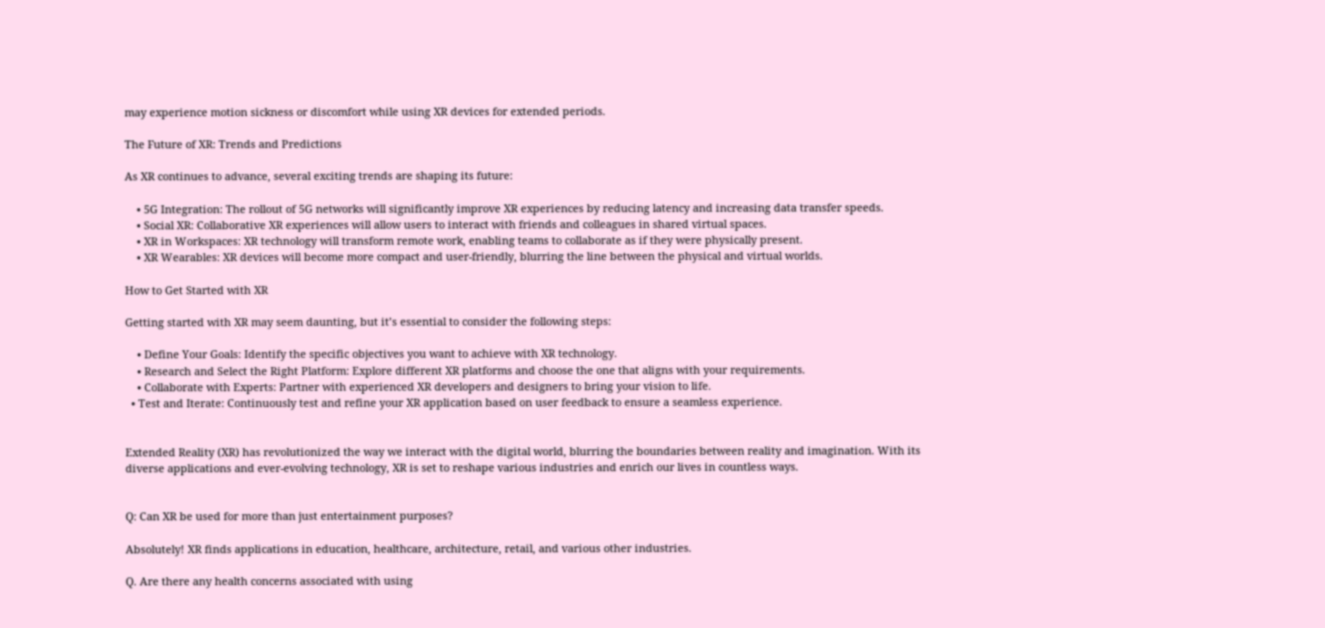may experience motion sickness or discomfort while using XR devices for extended periods.

The Future of XR: Trends and Predictions

As XR continues to advance, several exciting trends are shaping its future:

    • 5G Integration: The rollout of 5G networks will significantly improve XR experiences by reducing latency and increasing data transfer speeds.
    • Social XR: Collaborative XR experiences will allow users to interact with friends and colleagues in shared virtual spaces.
    • XR in Workspaces: XR technology will transform remote work, enabling teams to collaborate as if they were physically present.
    • XR Wearables: XR devices will become more compact and user-friendly, blurring the line between the physical and virtual worlds.

How to Get Started with XR

Getting started with XR may seem daunting, but it’s essential to consider the following steps:

    • Define Your Goals: Identify the specific objectives you want to achieve with XR technology.
    • Research and Select the Right Platform: Explore different XR platforms and choose the one that aligns with your requirements.
    • Collaborate with Experts: Partner with experienced XR developers and designers to bring your vision to life.
  • Test and Iterate: Continuously test and refine your XR application based on user feedback to ensure a seamless experience.


Extended Reality (XR) has revolutionized the way we interact with the digital world, blurring the boundaries between reality and imagination. With its diverse applications and ever-evolving technology, XR is set to reshape various industries and enrich our lives in countless ways.


Q: Can XR be used for more than just entertainment purposes?

Absolutely! XR finds applications in education, healthcare, architecture, retail, and various other industries.

Q. Are there any health concerns associated with using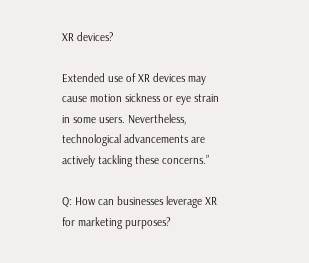XR devices?

Extended use of XR devices may cause motion sickness or eye strain in some users. Nevertheless, technological advancements are actively tackling these concerns.”

Q: How can businesses leverage XR for marketing purposes?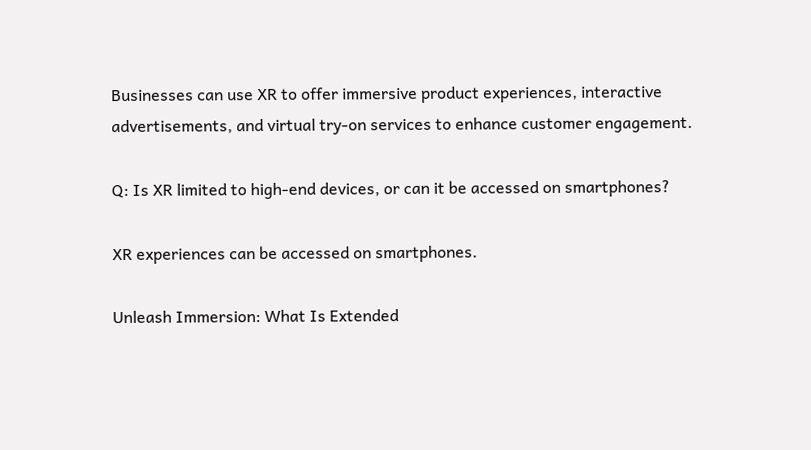Businesses can use XR to offer immersive product experiences, interactive advertisements, and virtual try-on services to enhance customer engagement.

Q: Is XR limited to high-end devices, or can it be accessed on smartphones?

XR experiences can be accessed on smartphones.

Unleash Immersion: What Is Extended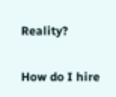Reality?

How do I hire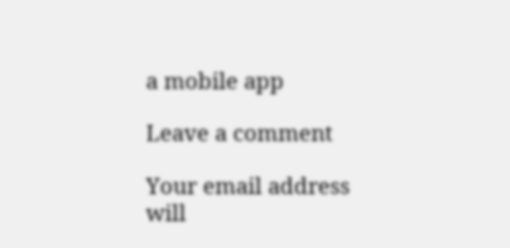a mobile app

Leave a comment

Your email address will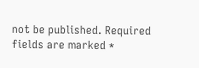not be published. Required fields are marked *